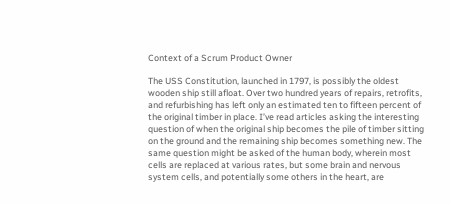Context of a Scrum Product Owner

The USS Constitution, launched in 1797, is possibly the oldest wooden ship still afloat. Over two hundred years of repairs, retrofits, and refurbishing has left only an estimated ten to fifteen percent of the original timber in place. I’ve read articles asking the interesting question of when the original ship becomes the pile of timber sitting on the ground and the remaining ship becomes something new. The same question might be asked of the human body, wherein most cells are replaced at various rates, but some brain and nervous system cells, and potentially some others in the heart, are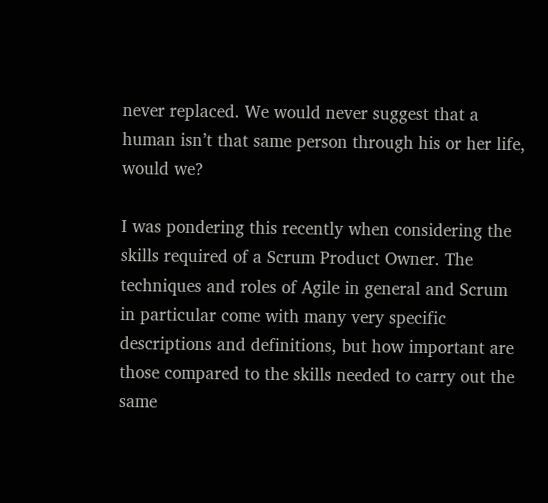never replaced. We would never suggest that a human isn’t that same person through his or her life, would we?

I was pondering this recently when considering the skills required of a Scrum Product Owner. The techniques and roles of Agile in general and Scrum in particular come with many very specific descriptions and definitions, but how important are those compared to the skills needed to carry out the same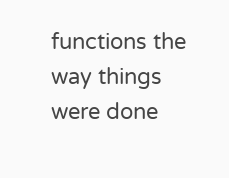functions the way things were done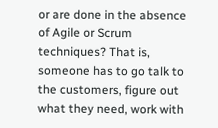or are done in the absence of Agile or Scrum techniques? That is, someone has to go talk to the customers, figure out what they need, work with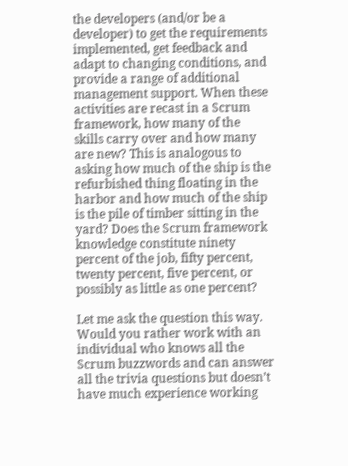the developers (and/or be a developer) to get the requirements implemented, get feedback and adapt to changing conditions, and provide a range of additional management support. When these activities are recast in a Scrum framework, how many of the skills carry over and how many are new? This is analogous to asking how much of the ship is the refurbished thing floating in the harbor and how much of the ship is the pile of timber sitting in the yard? Does the Scrum framework knowledge constitute ninety percent of the job, fifty percent, twenty percent, five percent, or possibly as little as one percent?

Let me ask the question this way. Would you rather work with an individual who knows all the Scrum buzzwords and can answer all the trivia questions but doesn’t have much experience working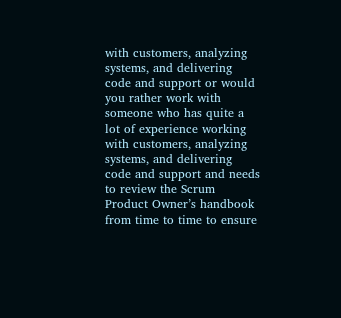with customers, analyzing systems, and delivering code and support or would you rather work with someone who has quite a lot of experience working with customers, analyzing systems, and delivering code and support and needs to review the Scrum Product Owner’s handbook from time to time to ensure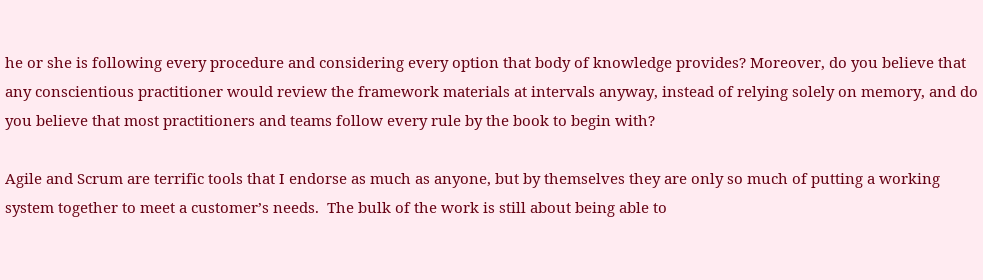he or she is following every procedure and considering every option that body of knowledge provides? Moreover, do you believe that any conscientious practitioner would review the framework materials at intervals anyway, instead of relying solely on memory, and do you believe that most practitioners and teams follow every rule by the book to begin with?

Agile and Scrum are terrific tools that I endorse as much as anyone, but by themselves they are only so much of putting a working system together to meet a customer’s needs.  The bulk of the work is still about being able to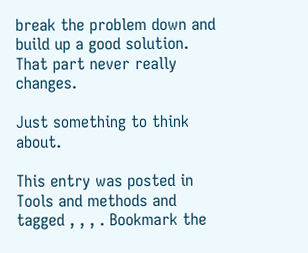break the problem down and build up a good solution.  That part never really changes.

Just something to think about.

This entry was posted in Tools and methods and tagged , , , . Bookmark the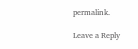permalink.

Leave a Reply